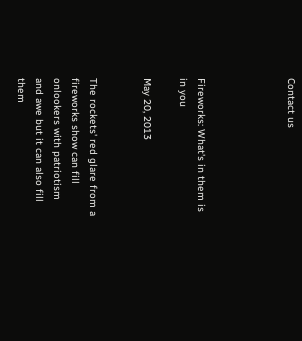Contact us




Fireworks: What's in them is in you

May 20, 2013


The rockets' red glare from a fireworks show can fill onlookers with patriotism and awe but it can also fill them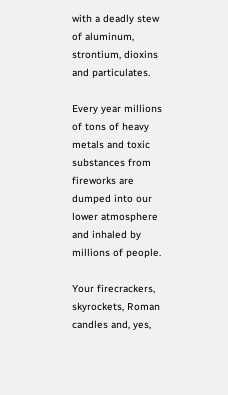with a deadly stew of aluminum, strontium, dioxins and particulates.

Every year millions of tons of heavy metals and toxic substances from fireworks are dumped into our lower atmosphere and inhaled by millions of people.

Your firecrackers, skyrockets, Roman candles and, yes,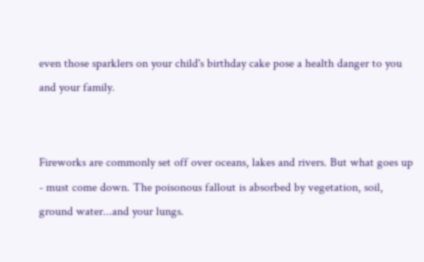even those sparklers on your child's birthday cake pose a health danger to you and your family.


Fireworks are commonly set off over oceans, lakes and rivers. But what goes up - must come down. The poisonous fallout is absorbed by vegetation, soil, ground water...and your lungs.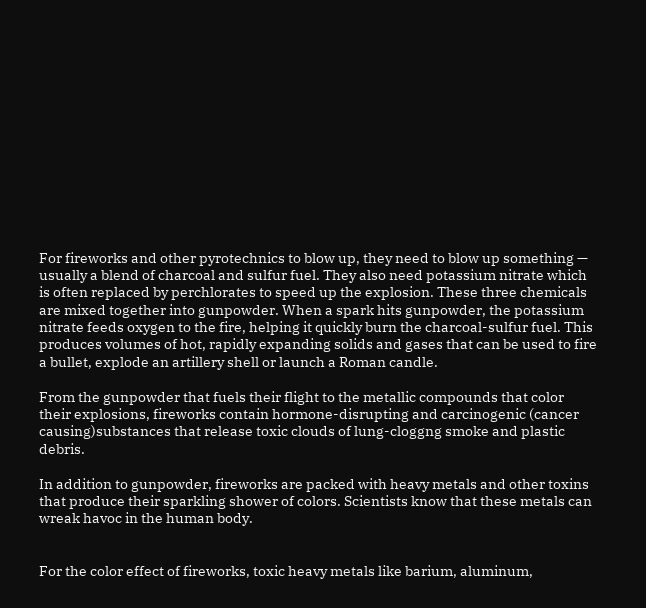For fireworks and other pyrotechnics to blow up, they need to blow up something — usually a blend of charcoal and sulfur fuel. They also need potassium nitrate which is often replaced by perchlorates to speed up the explosion. These three chemicals are mixed together into gunpowder. When a spark hits gunpowder, the potassium nitrate feeds oxygen to the fire, helping it quickly burn the charcoal-sulfur fuel. This produces volumes of hot, rapidly expanding solids and gases that can be used to fire a bullet, explode an artillery shell or launch a Roman candle.

From the gunpowder that fuels their flight to the metallic compounds that color their explosions, fireworks contain hormone-disrupting and carcinogenic (cancer causing)substances that release toxic clouds of lung-cloggng smoke and plastic debris.

In addition to gunpowder, fireworks are packed with heavy metals and other toxins that produce their sparkling shower of colors. Scientists know that these metals can wreak havoc in the human body.


For the color effect of fireworks, toxic heavy metals like barium, aluminum,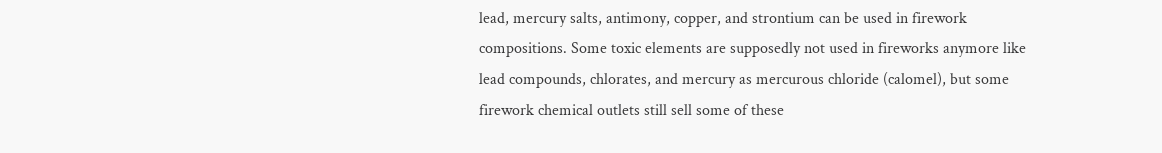lead, mercury salts, antimony, copper, and strontium can be used in firework compositions. Some toxic elements are supposedly not used in fireworks anymore like lead compounds, chlorates, and mercury as mercurous chloride (calomel), but some firework chemical outlets still sell some of these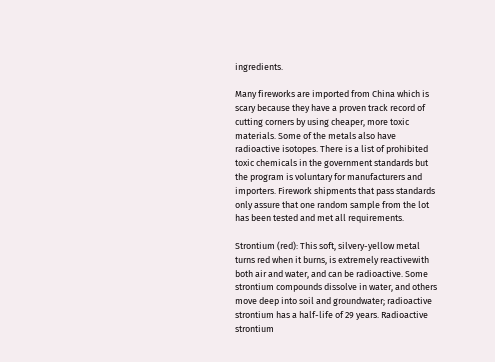ingredients.

Many fireworks are imported from China which is scary because they have a proven track record of cutting corners by using cheaper, more toxic materials. Some of the metals also have radioactive isotopes. There is a list of prohibited toxic chemicals in the government standards but the program is voluntary for manufacturers and importers. Firework shipments that pass standards only assure that one random sample from the lot has been tested and met all requirements.

Strontium (red): This soft, silvery-yellow metal turns red when it burns, is extremely reactivewith both air and water, and can be radioactive. Some strontium compounds dissolve in water, and others move deep into soil and groundwater; radioactive strontium has a half-life of 29 years. Radioactive strontium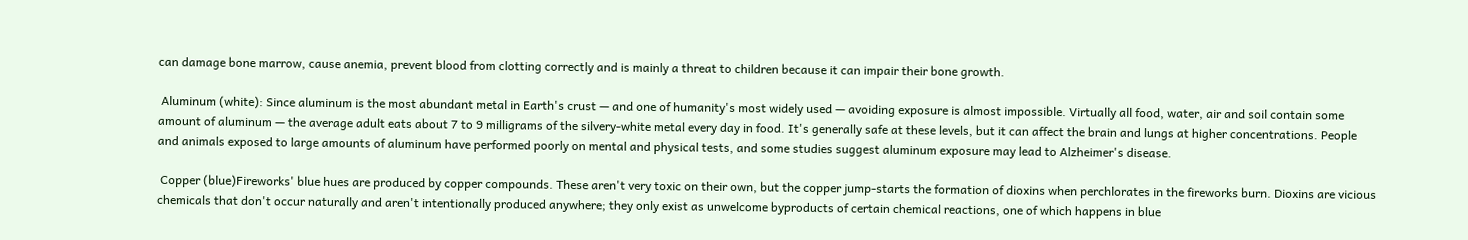can damage bone marrow, cause anemia, prevent blood from clotting correctly and is mainly a threat to children because it can impair their bone growth.

 Aluminum (white): Since aluminum is the most abundant metal in Earth's crust — and one of humanity's most widely used — avoiding exposure is almost impossible. Virtually all food, water, air and soil contain some amount of aluminum — the average adult eats about 7 to 9 milligrams of the silvery-white metal every day in food. It's generally safe at these levels, but it can affect the brain and lungs at higher concentrations. People and animals exposed to large amounts of aluminum have performed poorly on mental and physical tests, and some studies suggest aluminum exposure may lead to Alzheimer's disease.

 Copper (blue)Fireworks' blue hues are produced by copper compounds. These aren't very toxic on their own, but the copper jump-starts the formation of dioxins when perchlorates in the fireworks burn. Dioxins are vicious chemicals that don't occur naturally and aren't intentionally produced anywhere; they only exist as unwelcome byproducts of certain chemical reactions, one of which happens in blue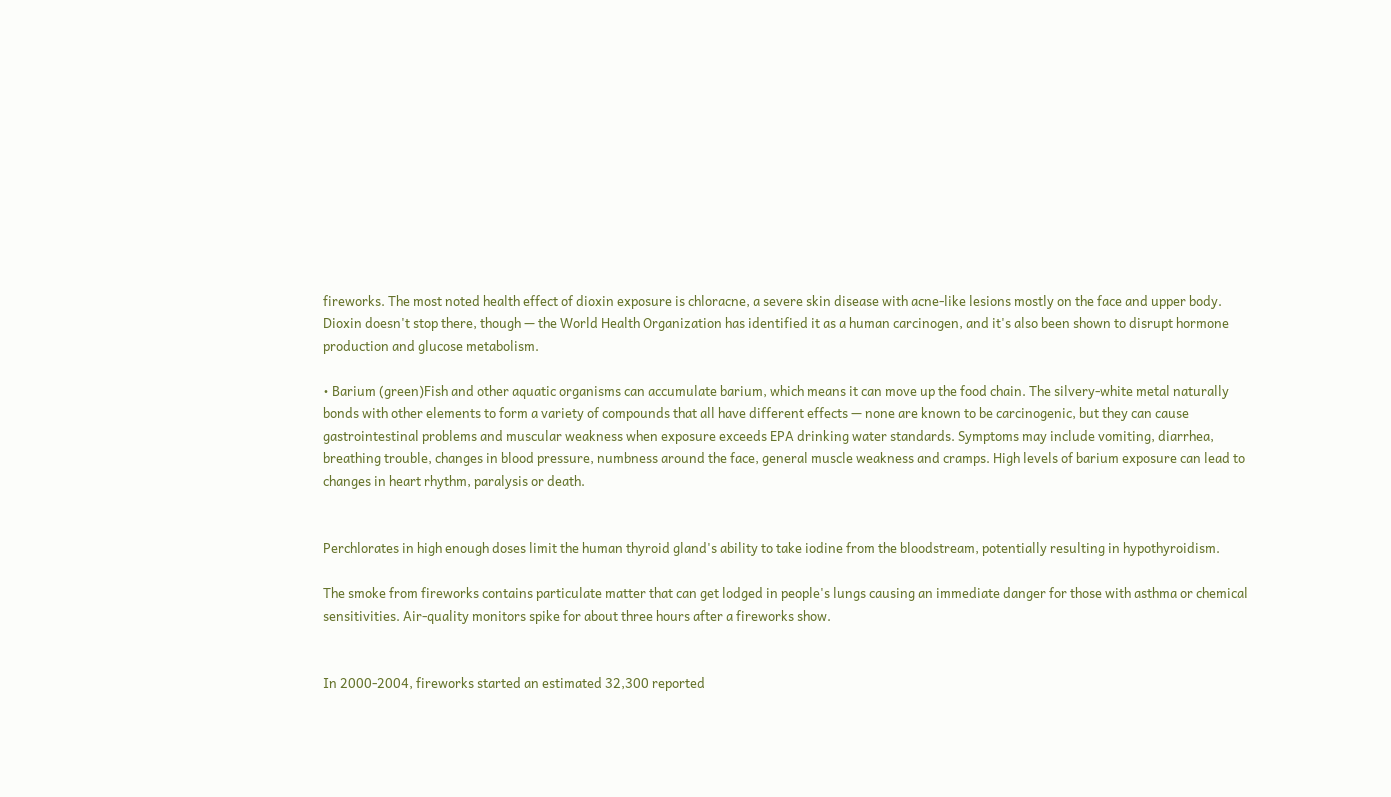fireworks. The most noted health effect of dioxin exposure is chloracne, a severe skin disease with acne-like lesions mostly on the face and upper body. Dioxin doesn't stop there, though — the World Health Organization has identified it as a human carcinogen, and it's also been shown to disrupt hormone production and glucose metabolism.

• Barium (green)Fish and other aquatic organisms can accumulate barium, which means it can move up the food chain. The silvery-white metal naturally bonds with other elements to form a variety of compounds that all have different effects — none are known to be carcinogenic, but they can cause gastrointestinal problems and muscular weakness when exposure exceeds EPA drinking water standards. Symptoms may include vomiting, diarrhea, breathing trouble, changes in blood pressure, numbness around the face, general muscle weakness and cramps. High levels of barium exposure can lead to changes in heart rhythm, paralysis or death.


Perchlorates in high enough doses limit the human thyroid gland's ability to take iodine from the bloodstream, potentially resulting in hypothyroidism.

The smoke from fireworks contains particulate matter that can get lodged in people's lungs causing an immediate danger for those with asthma or chemical sensitivities. Air-quality monitors spike for about three hours after a fireworks show.


In 2000-2004, fireworks started an estimated 32,300 reported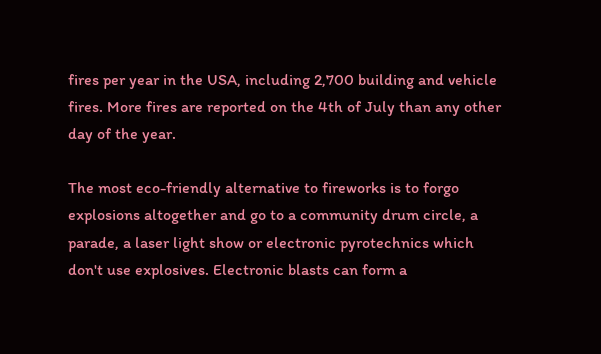fires per year in the USA, including 2,700 building and vehicle fires. More fires are reported on the 4th of July than any other day of the year.

The most eco-friendly alternative to fireworks is to forgo explosions altogether and go to a community drum circle, a parade, a laser light show or electronic pyrotechnics which don't use explosives. Electronic blasts can form a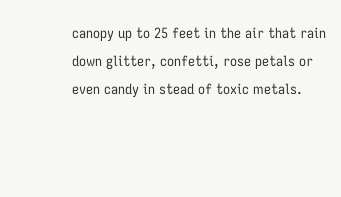canopy up to 25 feet in the air that rain down glitter, confetti, rose petals or even candy in stead of toxic metals.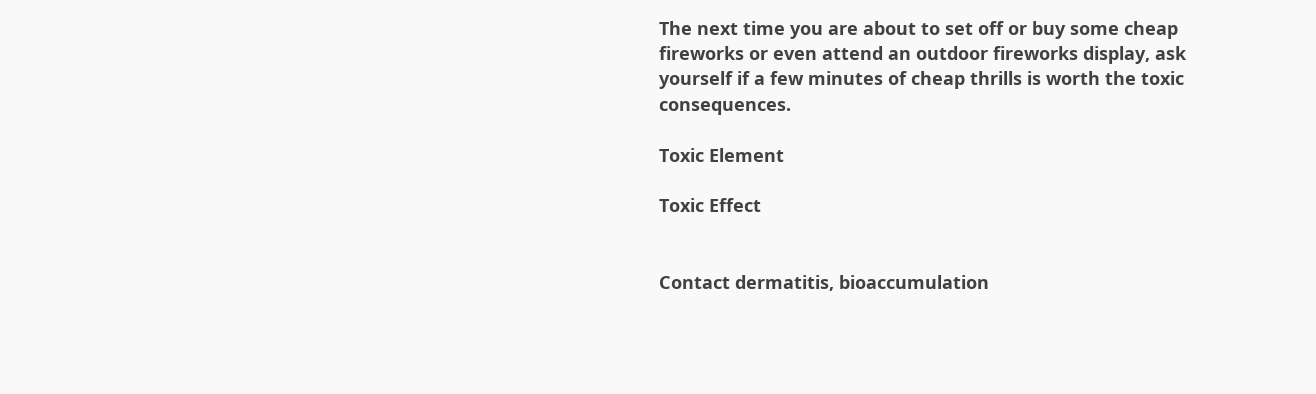The next time you are about to set off or buy some cheap fireworks or even attend an outdoor fireworks display, ask yourself if a few minutes of cheap thrills is worth the toxic consequences.

Toxic Element

Toxic Effect


Contact dermatitis, bioaccumulation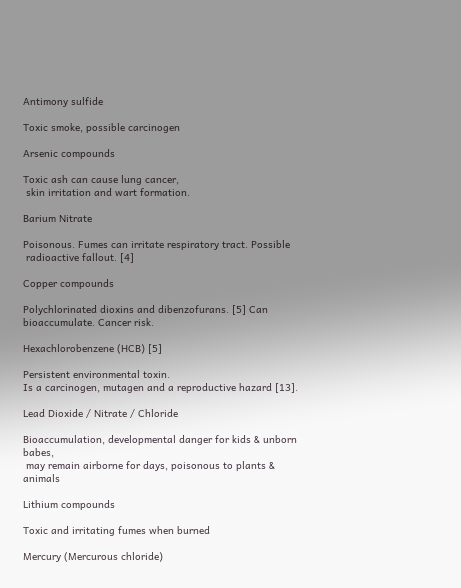Antimony sulfide

Toxic smoke, possible carcinogen

Arsenic compounds

Toxic ash can cause lung cancer,
 skin irritation and wart formation.

Barium Nitrate

Poisonous. Fumes can irritate respiratory tract. Possible
 radioactive fallout. [4]

Copper compounds

Polychlorinated dioxins and dibenzofurans. [5] Can
bioaccumulate. Cancer risk.

Hexachlorobenzene (HCB) [5]

Persistent environmental toxin.
Is a carcinogen, mutagen and a reproductive hazard [13].

Lead Dioxide / Nitrate / Chloride

Bioaccumulation, developmental danger for kids & unborn babes,
 may remain airborne for days, poisonous to plants & animals

Lithium compounds

Toxic and irritating fumes when burned

Mercury (Mercurous chloride)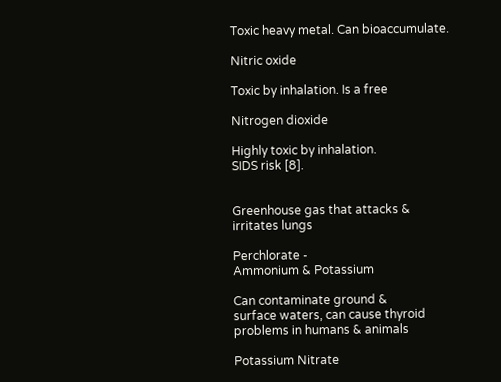Toxic heavy metal. Can bioaccumulate.

Nitric oxide

Toxic by inhalation. Is a free

Nitrogen dioxide

Highly toxic by inhalation.
SIDS risk [8].


Greenhouse gas that attacks &
irritates lungs

Perchlorate -
Ammonium & Potassium

Can contaminate ground &
surface waters, can cause thyroid problems in humans & animals

Potassium Nitrate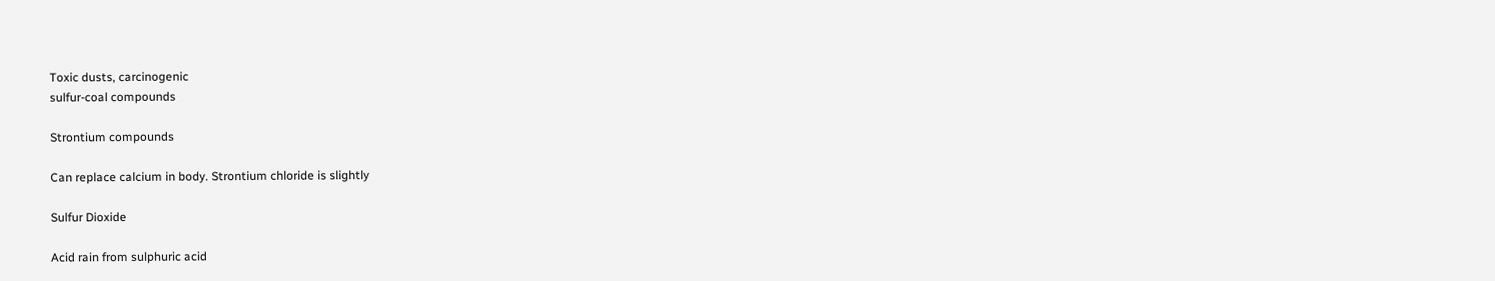Toxic dusts, carcinogenic
sulfur-coal compounds

Strontium compounds

Can replace calcium in body. Strontium chloride is slightly

Sulfur Dioxide

Acid rain from sulphuric acid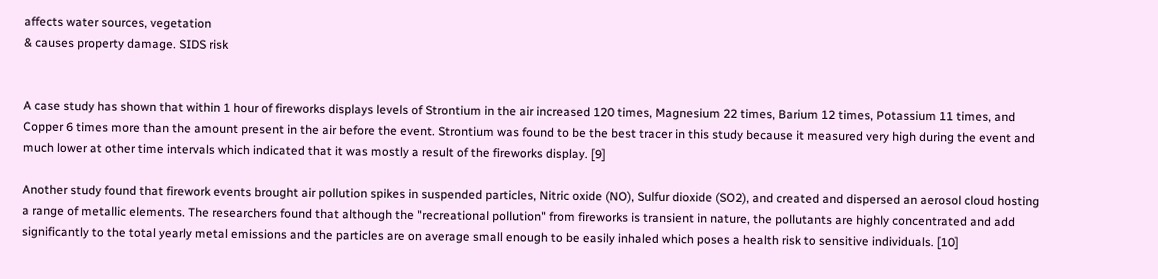affects water sources, vegetation
& causes property damage. SIDS risk


A case study has shown that within 1 hour of fireworks displays levels of Strontium in the air increased 120 times, Magnesium 22 times, Barium 12 times, Potassium 11 times, and Copper 6 times more than the amount present in the air before the event. Strontium was found to be the best tracer in this study because it measured very high during the event and much lower at other time intervals which indicated that it was mostly a result of the fireworks display. [9]

Another study found that firework events brought air pollution spikes in suspended particles, Nitric oxide (NO), Sulfur dioxide (SO2), and created and dispersed an aerosol cloud hosting a range of metallic elements. The researchers found that although the "recreational pollution" from fireworks is transient in nature, the pollutants are highly concentrated and add significantly to the total yearly metal emissions and the particles are on average small enough to be easily inhaled which poses a health risk to sensitive individuals. [10]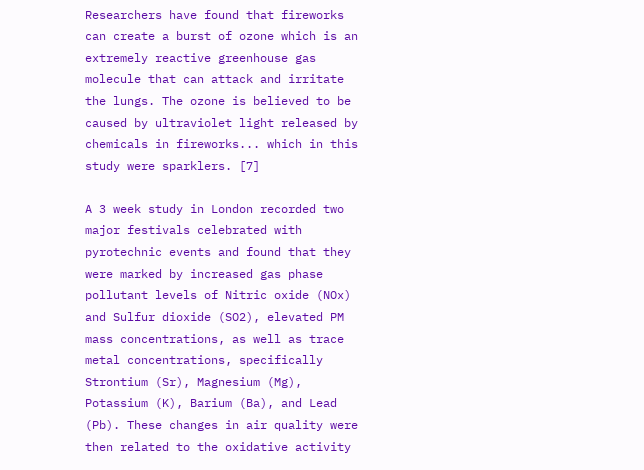Researchers have found that fireworks can create a burst of ozone which is an extremely reactive greenhouse gas molecule that can attack and irritate the lungs. The ozone is believed to be caused by ultraviolet light released by chemicals in fireworks... which in this study were sparklers. [7]

A 3 week study in London recorded two major festivals celebrated with pyrotechnic events and found that they were marked by increased gas phase pollutant levels of Nitric oxide (NOx) and Sulfur dioxide (SO2), elevated PM mass concentrations, as well as trace metal concentrations, specifically Strontium (Sr), Magnesium (Mg), Potassium (K), Barium (Ba), and Lead (Pb). These changes in air quality were then related to the oxidative activity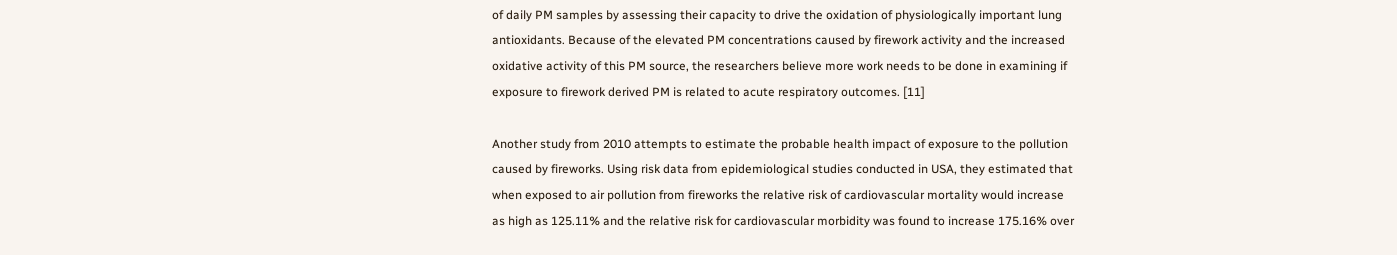of daily PM samples by assessing their capacity to drive the oxidation of physiologically important lung antioxidants. Because of the elevated PM concentrations caused by firework activity and the increased oxidative activity of this PM source, the researchers believe more work needs to be done in examining if exposure to firework derived PM is related to acute respiratory outcomes. [11]

Another study from 2010 attempts to estimate the probable health impact of exposure to the pollution caused by fireworks. Using risk data from epidemiological studies conducted in USA, they estimated that when exposed to air pollution from fireworks the relative risk of cardiovascular mortality would increase as high as 125.11% and the relative risk for cardiovascular morbidity was found to increase 175.16% over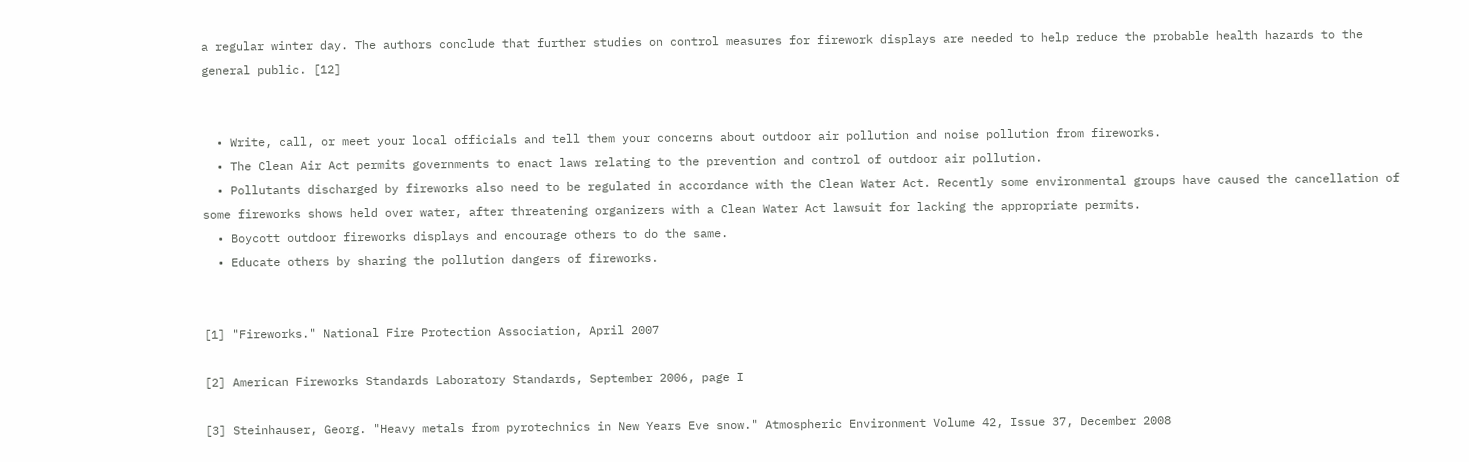a regular winter day. The authors conclude that further studies on control measures for firework displays are needed to help reduce the probable health hazards to the general public. [12]


  • Write, call, or meet your local officials and tell them your concerns about outdoor air pollution and noise pollution from fireworks.
  • The Clean Air Act permits governments to enact laws relating to the prevention and control of outdoor air pollution.
  • Pollutants discharged by fireworks also need to be regulated in accordance with the Clean Water Act. Recently some environmental groups have caused the cancellation of some fireworks shows held over water, after threatening organizers with a Clean Water Act lawsuit for lacking the appropriate permits.
  • Boycott outdoor fireworks displays and encourage others to do the same.
  • Educate others by sharing the pollution dangers of fireworks.


[1] "Fireworks." National Fire Protection Association, April 2007

[2] American Fireworks Standards Laboratory Standards, September 2006, page I

[3] Steinhauser, Georg. "Heavy metals from pyrotechnics in New Years Eve snow." Atmospheric Environment Volume 42, Issue 37, December 2008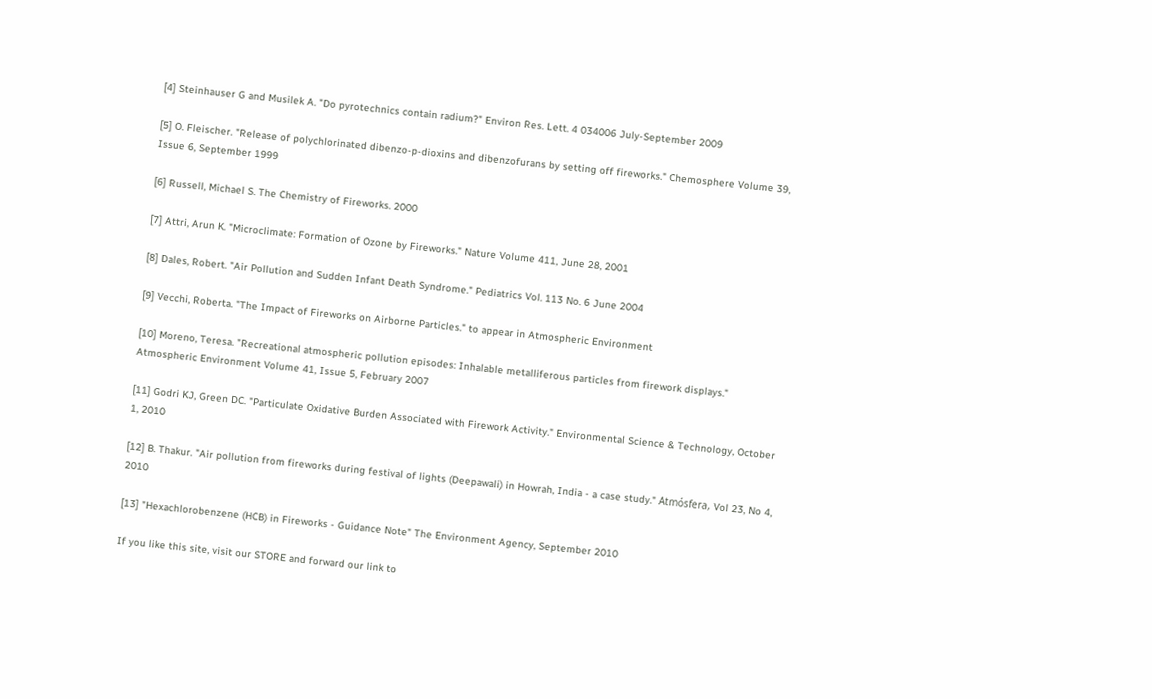[4] Steinhauser G and Musilek A. "Do pyrotechnics contain radium?" Environ Res. Lett. 4 034006 July-September 2009

[5] O. Fleischer. "Release of polychlorinated dibenzo-p-dioxins and dibenzofurans by setting off fireworks." Chemosphere Volume 39, Issue 6, September 1999

[6] Russell, Michael S. The Chemistry of Fireworks. 2000

[7] Attri, Arun K. "Microclimate: Formation of Ozone by Fireworks." Nature Volume 411, June 28, 2001

[8] Dales, Robert. "Air Pollution and Sudden Infant Death Syndrome." Pediatrics Vol. 113 No. 6 June 2004

[9] Vecchi, Roberta. "The Impact of Fireworks on Airborne Particles." to appear in Atmospheric Environment

[10] Moreno, Teresa. "Recreational atmospheric pollution episodes: Inhalable metalliferous particles from firework displays." Atmospheric Environment Volume 41, Issue 5, February 2007

[11] Godri KJ, Green DC. "Particulate Oxidative Burden Associated with Firework Activity." Environmental Science & Technology, October 1, 2010

[12] B. Thakur. "Air pollution from fireworks during festival of lights (Deepawali) in Howrah, India - a case study." Atmósfera, Vol 23, No 4, 2010

[13] "Hexachlorobenzene (HCB) in Fireworks - Guidance Note" The Environment Agency, September 2010

If you like this site, visit our STORE and forward our link to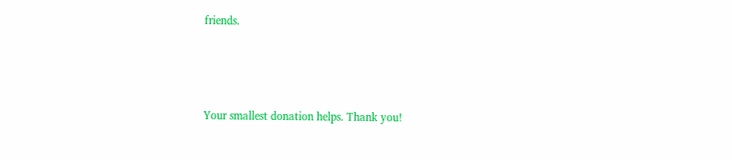friends.



Your smallest donation helps. Thank you!